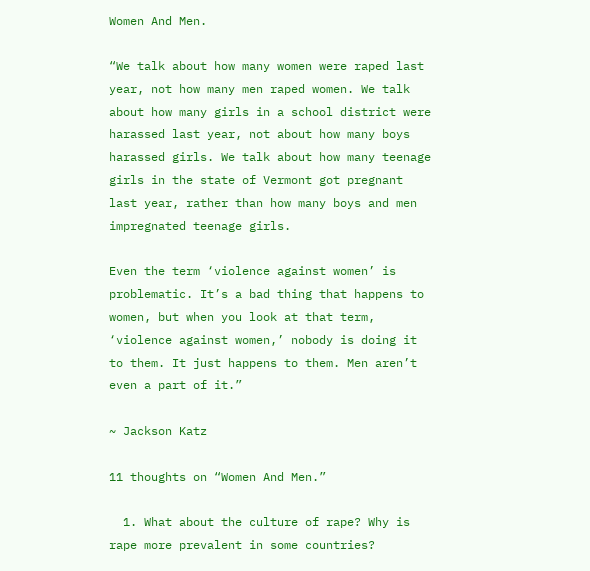Women And Men.

“We talk about how many women were raped last year, not how many men raped women. We talk about how many girls in a school district were harassed last year, not about how many boys harassed girls. We talk about how many teenage girls in the state of Vermont got pregnant last year, rather than how many boys and men impregnated teenage girls.

Even the term ‘violence against women’ is problematic. It’s a bad thing that happens to women, but when you look at that term, ‘violence against women,’ nobody is doing it to them. It just happens to them. Men aren’t even a part of it.”

~ Jackson Katz

11 thoughts on “Women And Men.”

  1. What about the culture of rape? Why is rape more prevalent in some countries?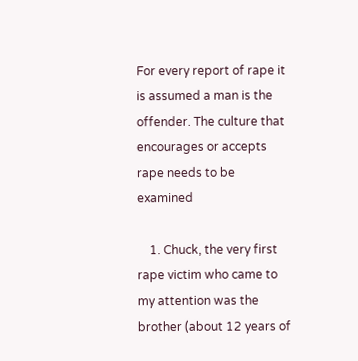For every report of rape it is assumed a man is the offender. The culture that encourages or accepts rape needs to be examined

    1. Chuck, the very first rape victim who came to my attention was the brother (about 12 years of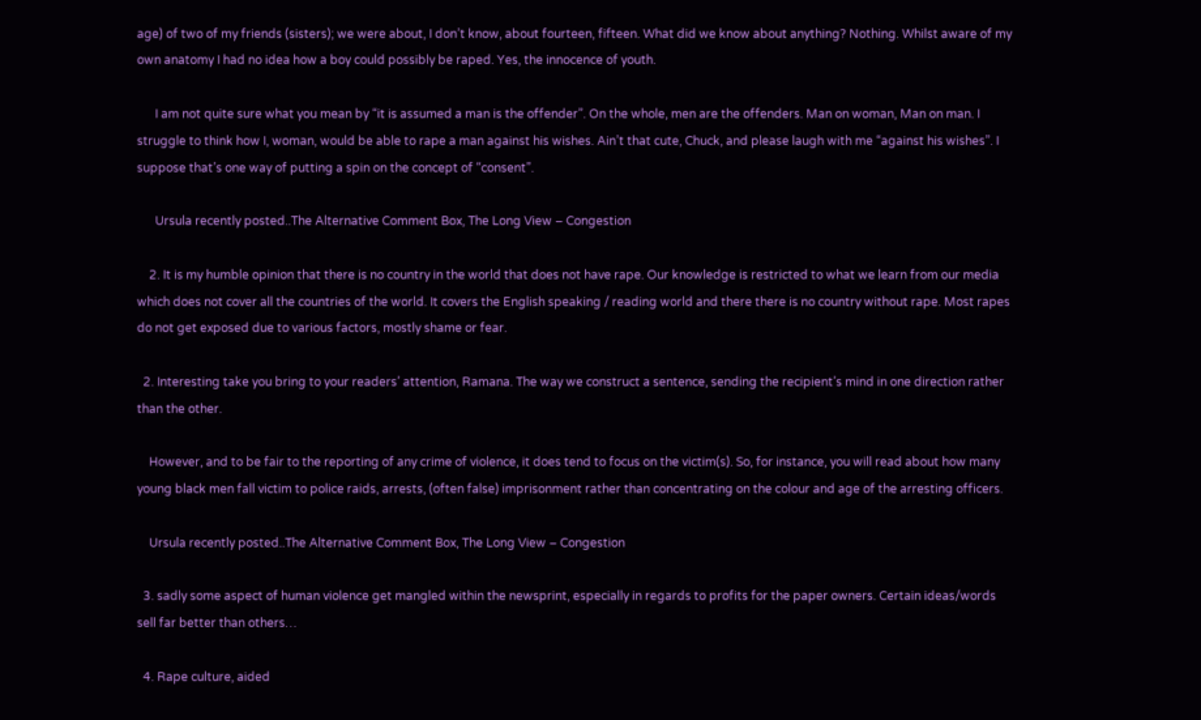age) of two of my friends (sisters); we were about, I don’t know, about fourteen, fifteen. What did we know about anything? Nothing. Whilst aware of my own anatomy I had no idea how a boy could possibly be raped. Yes, the innocence of youth.

      I am not quite sure what you mean by “it is assumed a man is the offender”. On the whole, men are the offenders. Man on woman, Man on man. I struggle to think how I, woman, would be able to rape a man against his wishes. Ain’t that cute, Chuck, and please laugh with me “against his wishes”. I suppose that’s one way of putting a spin on the concept of “consent”.

      Ursula recently posted..The Alternative Comment Box, The Long View – Congestion

    2. It is my humble opinion that there is no country in the world that does not have rape. Our knowledge is restricted to what we learn from our media which does not cover all the countries of the world. It covers the English speaking / reading world and there there is no country without rape. Most rapes do not get exposed due to various factors, mostly shame or fear.

  2. Interesting take you bring to your readers’ attention, Ramana. The way we construct a sentence, sending the recipient’s mind in one direction rather than the other.

    However, and to be fair to the reporting of any crime of violence, it does tend to focus on the victim(s). So, for instance, you will read about how many young black men fall victim to police raids, arrests, (often false) imprisonment rather than concentrating on the colour and age of the arresting officers.

    Ursula recently posted..The Alternative Comment Box, The Long View – Congestion

  3. sadly some aspect of human violence get mangled within the newsprint, especially in regards to profits for the paper owners. Certain ideas/words sell far better than others…

  4. Rape culture, aided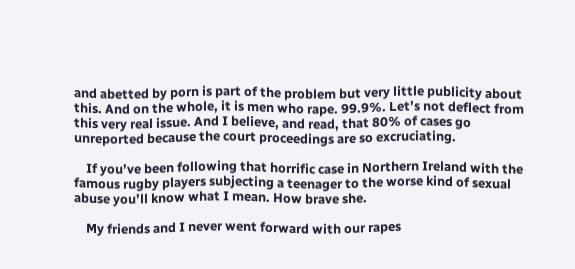and abetted by porn is part of the problem but very little publicity about this. And on the whole, it is men who rape. 99.9%. Let’s not deflect from this very real issue. And I believe, and read, that 80% of cases go unreported because the court proceedings are so excruciating.

    If you’ve been following that horrific case in Northern Ireland with the famous rugby players subjecting a teenager to the worse kind of sexual abuse you’ll know what I mean. How brave she.

    My friends and I never went forward with our rapes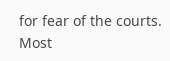for fear of the courts. Most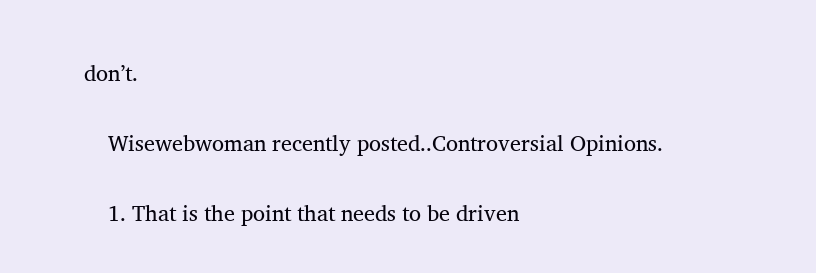don’t.

    Wisewebwoman recently posted..Controversial Opinions.

    1. That is the point that needs to be driven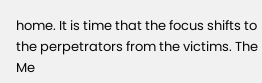home. It is time that the focus shifts to the perpetrators from the victims. The Me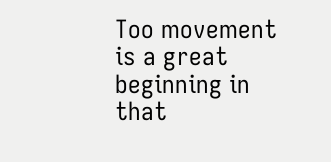Too movement is a great beginning in that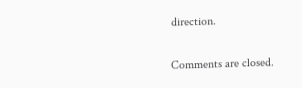direction.

Comments are closed.